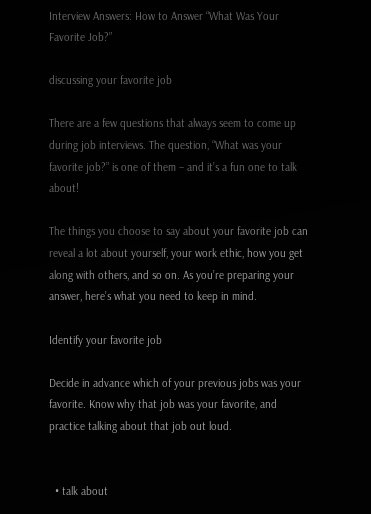Interview Answers: How to Answer “What Was Your Favorite Job?”

discussing your favorite job

There are a few questions that always seem to come up during job interviews. The question, “What was your favorite job?” is one of them – and it’s a fun one to talk about!

The things you choose to say about your favorite job can reveal a lot about yourself, your work ethic, how you get along with others, and so on. As you’re preparing your answer, here’s what you need to keep in mind.

Identify your favorite job

Decide in advance which of your previous jobs was your favorite. Know why that job was your favorite, and practice talking about that job out loud.


  • talk about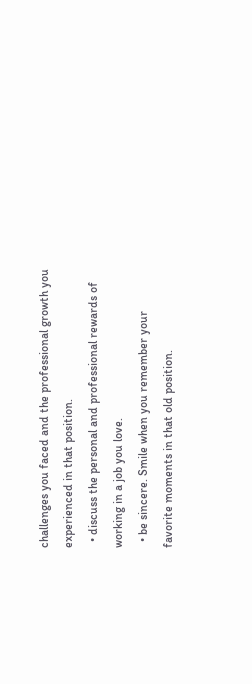challenges you faced and the professional growth you experienced in that position.
  • discuss the personal and professional rewards of working in a job you love.
  • be sincere. Smile when you remember your favorite moments in that old position.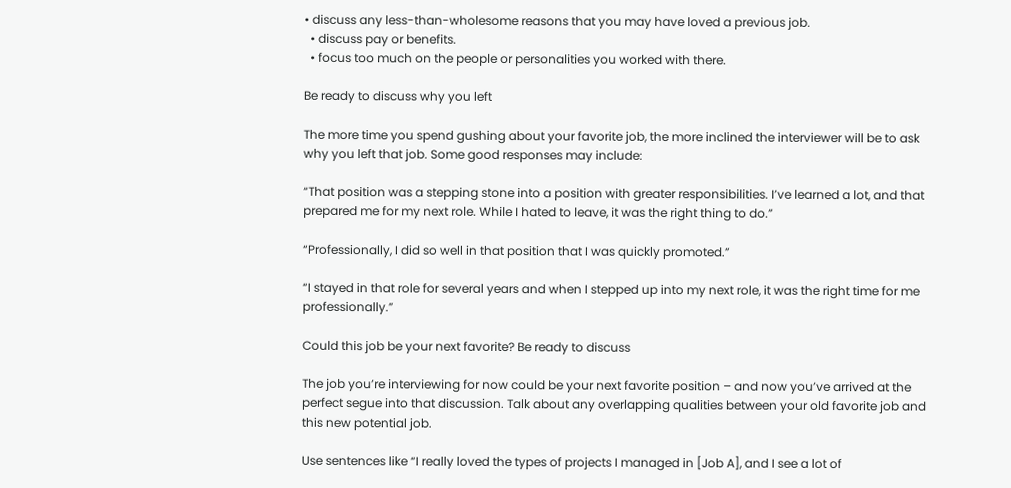• discuss any less-than-wholesome reasons that you may have loved a previous job.
  • discuss pay or benefits.
  • focus too much on the people or personalities you worked with there.

Be ready to discuss why you left

The more time you spend gushing about your favorite job, the more inclined the interviewer will be to ask why you left that job. Some good responses may include:

“That position was a stepping stone into a position with greater responsibilities. I’ve learned a lot, and that prepared me for my next role. While I hated to leave, it was the right thing to do.”

“Professionally, I did so well in that position that I was quickly promoted.”

“I stayed in that role for several years and when I stepped up into my next role, it was the right time for me professionally.”

Could this job be your next favorite? Be ready to discuss

The job you’re interviewing for now could be your next favorite position – and now you’ve arrived at the perfect segue into that discussion. Talk about any overlapping qualities between your old favorite job and this new potential job.

Use sentences like “I really loved the types of projects I managed in [Job A], and I see a lot of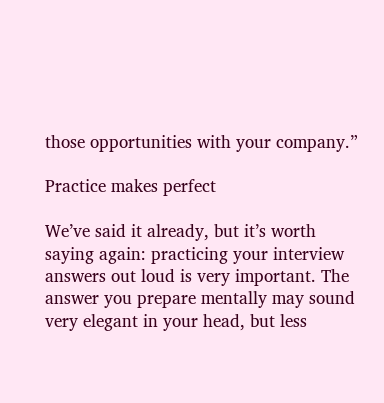those opportunities with your company.”

Practice makes perfect

We’ve said it already, but it’s worth saying again: practicing your interview answers out loud is very important. The answer you prepare mentally may sound very elegant in your head, but less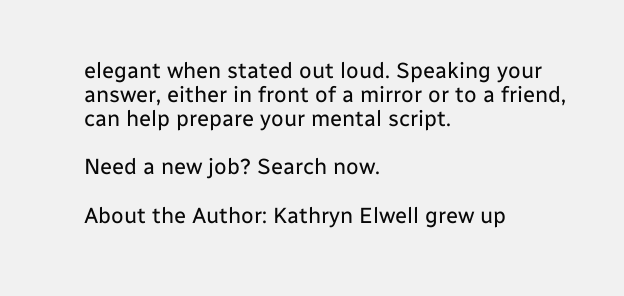elegant when stated out loud. Speaking your answer, either in front of a mirror or to a friend, can help prepare your mental script.

Need a new job? Search now.

About the Author: Kathryn Elwell grew up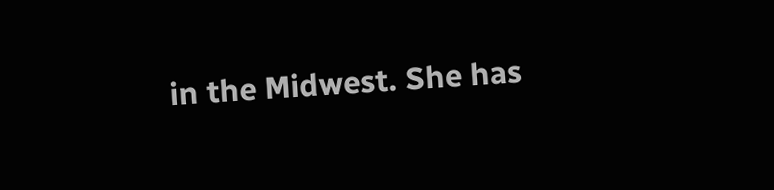in the Midwest. She has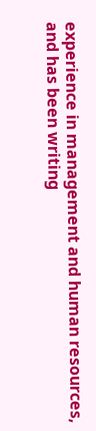experience in management and human resources, and has been writing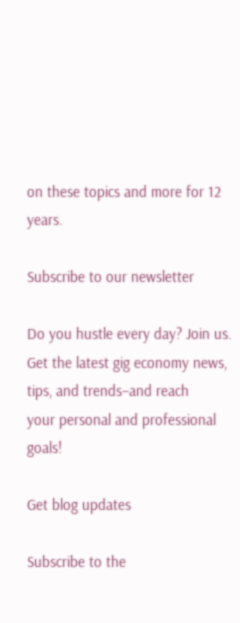on these topics and more for 12 years.

Subscribe to our newsletter

Do you hustle every day? Join us.
Get the latest gig economy news, tips, and trends–and reach
your personal and professional goals!

Get blog updates

Subscribe to the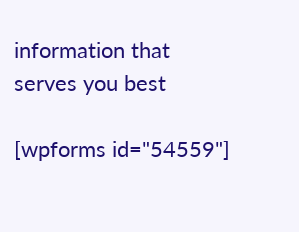information that serves you best

[wpforms id="54559"]